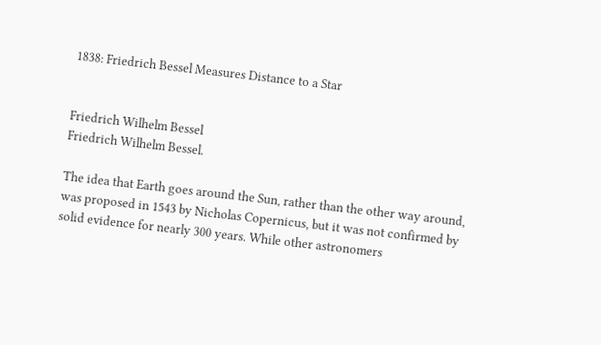1838: Friedrich Bessel Measures Distance to a Star


Friedrich Wilhelm Bessel
Friedrich Wilhelm Bessel.

The idea that Earth goes around the Sun, rather than the other way around, was proposed in 1543 by Nicholas Copernicus, but it was not confirmed by solid evidence for nearly 300 years. While other astronomers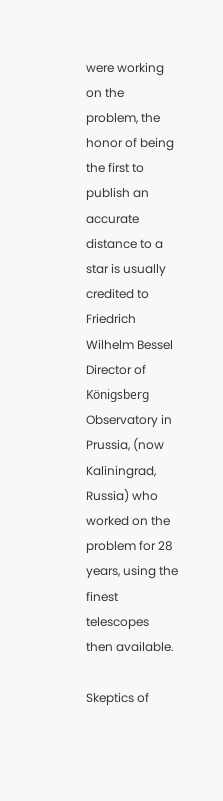were working on the problem, the honor of being the first to publish an accurate distance to a star is usually credited to Friedrich Wilhelm Bessel Director of Königsberg Observatory in Prussia, (now Kaliningrad, Russia) who worked on the problem for 28 years, using the finest telescopes then available.

Skeptics of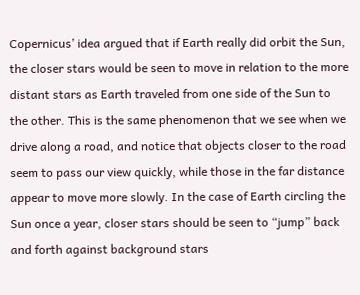Copernicus’ idea argued that if Earth really did orbit the Sun, the closer stars would be seen to move in relation to the more distant stars as Earth traveled from one side of the Sun to the other. This is the same phenomenon that we see when we drive along a road, and notice that objects closer to the road seem to pass our view quickly, while those in the far distance appear to move more slowly. In the case of Earth circling the Sun once a year, closer stars should be seen to “jump” back and forth against background stars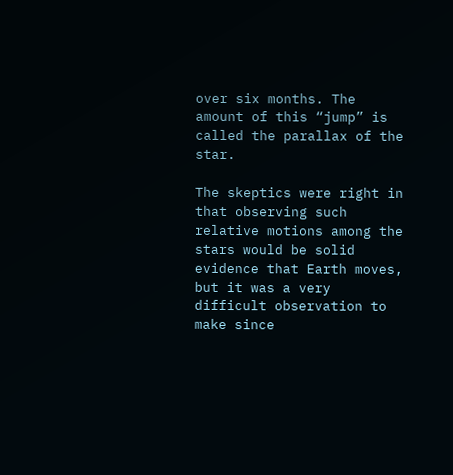over six months. The amount of this “jump” is called the parallax of the star.

The skeptics were right in that observing such relative motions among the stars would be solid evidence that Earth moves, but it was a very difficult observation to make since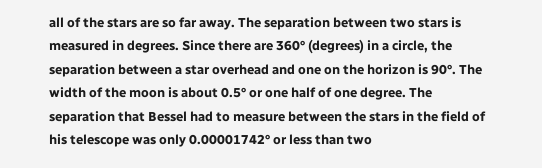all of the stars are so far away. The separation between two stars is measured in degrees. Since there are 360° (degrees) in a circle, the separation between a star overhead and one on the horizon is 90°. The width of the moon is about 0.5° or one half of one degree. The separation that Bessel had to measure between the stars in the field of his telescope was only 0.00001742° or less than two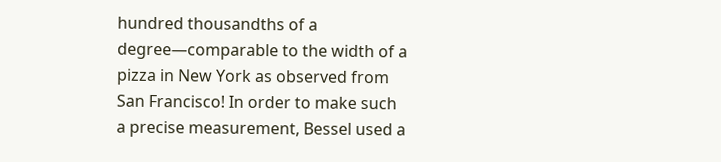hundred thousandths of a degree—comparable to the width of a pizza in New York as observed from San Francisco! In order to make such a precise measurement, Bessel used a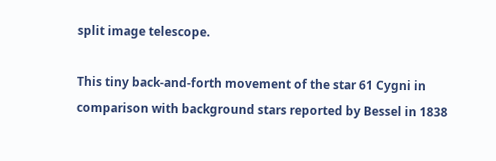split image telescope.

This tiny back-and-forth movement of the star 61 Cygni in comparison with background stars reported by Bessel in 1838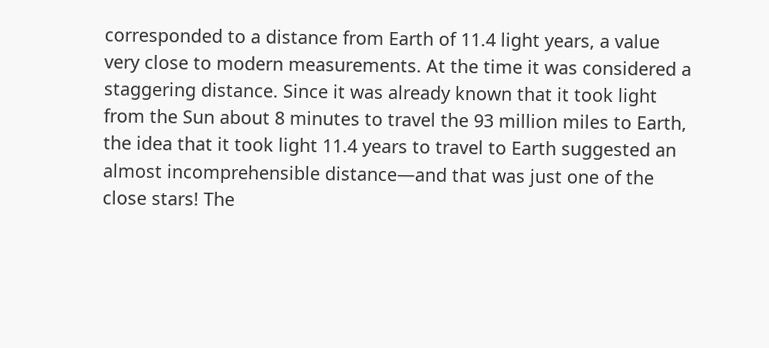corresponded to a distance from Earth of 11.4 light years, a value very close to modern measurements. At the time it was considered a staggering distance. Since it was already known that it took light from the Sun about 8 minutes to travel the 93 million miles to Earth, the idea that it took light 11.4 years to travel to Earth suggested an almost incomprehensible distance—and that was just one of the close stars! The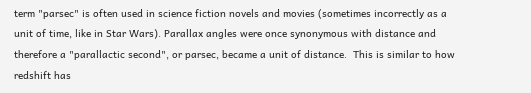term "parsec" is often used in science fiction novels and movies (sometimes incorrectly as a unit of time, like in Star Wars). Parallax angles were once synonymous with distance and therefore a "parallactic second", or parsec, became a unit of distance.  This is similar to how redshift has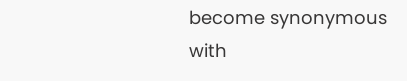become synonymous with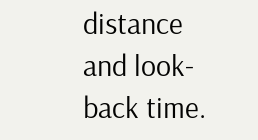distance and look-back time.